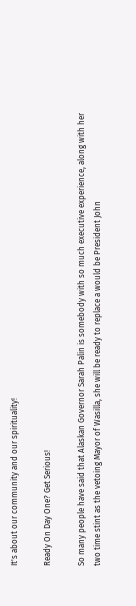It's about our community and our spirituality!

Ready On Day One? Get Serious!

So many people have said that Alaskan Governor Sarah Palin is somebody with so much executive experience, along with her two time stint as the vetoing Mayor of Wasilla, she will be ready to replace a would be President John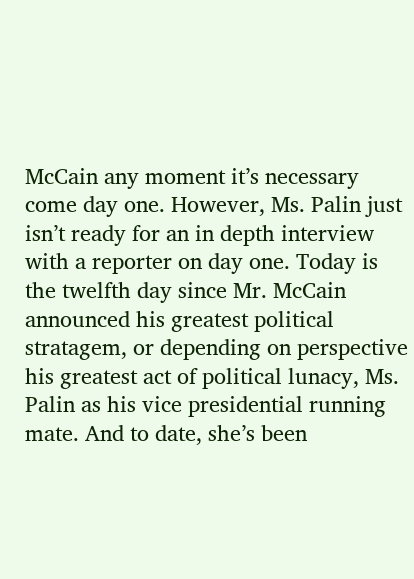McCain any moment it’s necessary come day one. However, Ms. Palin just isn’t ready for an in depth interview with a reporter on day one. Today is the twelfth day since Mr. McCain announced his greatest political stratagem, or depending on perspective his greatest act of political lunacy, Ms. Palin as his vice presidential running mate. And to date, she’s been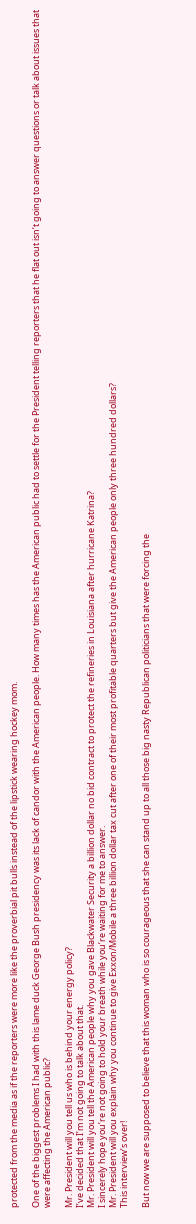protected from the media as if the reporters were more like the proverbial pit bulls instead of the lipstick wearing hockey mom.

One of the biggest problems I had with this lame duck George Bush presidency was its lack of candor with the American people. How many times has the American public had to settle for the President telling reporters that he flat out isn’t going to answer questions or talk about issues that were affecting the American public?

Mr. President will you tell us who is behind your energy policy?
I’ve decided that I’m not going to talk about that.
Mr. President will you tell the American people why you gave Blackwater Security a billion dollar no bid contract to protect the refineries in Louisiana after hurricane Katrina?
I sincerely hope you’re not going to hold your breath while you’re waiting for me to answer.
Mr. President will you explain why you continue to give Exxon/Mobile a three billion dollar tax cut after one of their most profitable quarters but give the American people only three hundred dollars?
This interview’s over!

But now we are supposed to believe that this woman who is so courageous that she can stand up to all those big nasty Republican politicians that were forcing the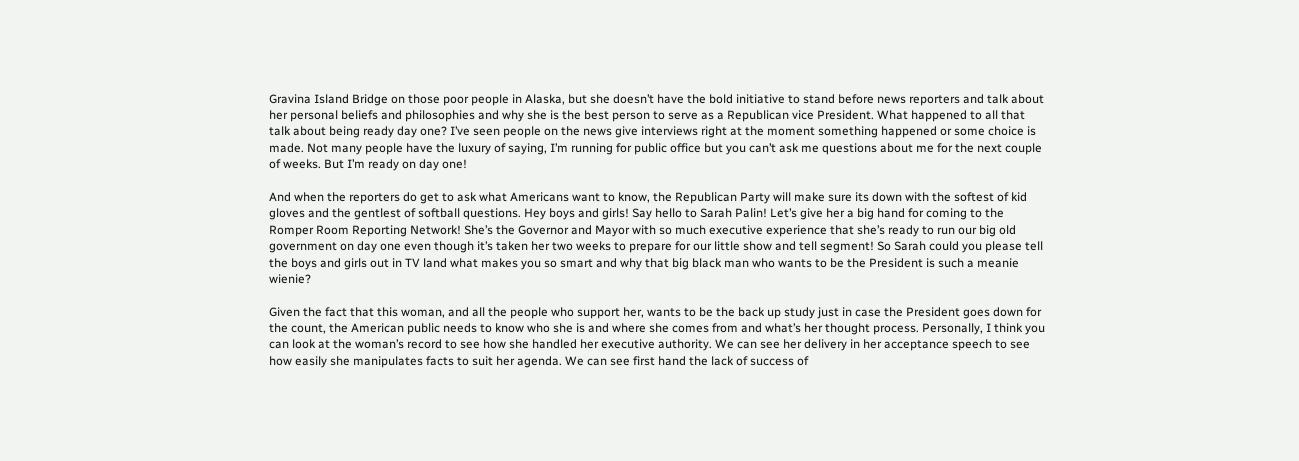Gravina Island Bridge on those poor people in Alaska, but she doesn’t have the bold initiative to stand before news reporters and talk about her personal beliefs and philosophies and why she is the best person to serve as a Republican vice President. What happened to all that talk about being ready day one? I’ve seen people on the news give interviews right at the moment something happened or some choice is made. Not many people have the luxury of saying, I’m running for public office but you can’t ask me questions about me for the next couple of weeks. But I’m ready on day one!

And when the reporters do get to ask what Americans want to know, the Republican Party will make sure its down with the softest of kid gloves and the gentlest of softball questions. Hey boys and girls! Say hello to Sarah Palin! Let’s give her a big hand for coming to the Romper Room Reporting Network! She’s the Governor and Mayor with so much executive experience that she’s ready to run our big old government on day one even though it’s taken her two weeks to prepare for our little show and tell segment! So Sarah could you please tell the boys and girls out in TV land what makes you so smart and why that big black man who wants to be the President is such a meanie wienie?

Given the fact that this woman, and all the people who support her, wants to be the back up study just in case the President goes down for the count, the American public needs to know who she is and where she comes from and what’s her thought process. Personally, I think you can look at the woman’s record to see how she handled her executive authority. We can see her delivery in her acceptance speech to see how easily she manipulates facts to suit her agenda. We can see first hand the lack of success of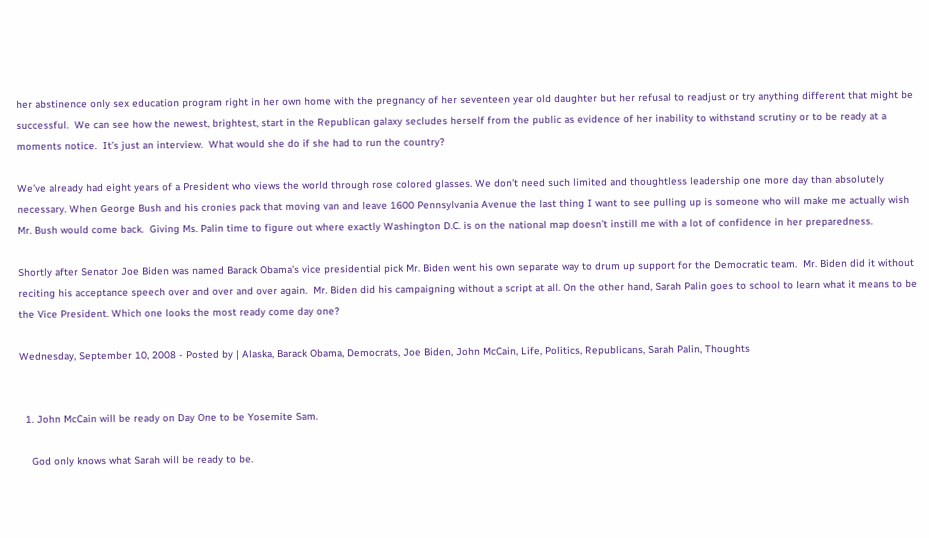her abstinence only sex education program right in her own home with the pregnancy of her seventeen year old daughter but her refusal to readjust or try anything different that might be successful.  We can see how the newest, brightest, start in the Republican galaxy secludes herself from the public as evidence of her inability to withstand scrutiny or to be ready at a moments notice.  It’s just an interview.  What would she do if she had to run the country?

We’ve already had eight years of a President who views the world through rose colored glasses. We don’t need such limited and thoughtless leadership one more day than absolutely necessary. When George Bush and his cronies pack that moving van and leave 1600 Pennsylvania Avenue the last thing I want to see pulling up is someone who will make me actually wish Mr. Bush would come back.  Giving Ms. Palin time to figure out where exactly Washington D.C. is on the national map doesn’t instill me with a lot of confidence in her preparedness.

Shortly after Senator Joe Biden was named Barack Obama’s vice presidential pick Mr. Biden went his own separate way to drum up support for the Democratic team.  Mr. Biden did it without reciting his acceptance speech over and over and over again.  Mr. Biden did his campaigning without a script at all. On the other hand, Sarah Palin goes to school to learn what it means to be the Vice President. Which one looks the most ready come day one?

Wednesday, September 10, 2008 - Posted by | Alaska, Barack Obama, Democrats, Joe Biden, John McCain, Life, Politics, Republicans, Sarah Palin, Thoughts


  1. John McCain will be ready on Day One to be Yosemite Sam.

    God only knows what Sarah will be ready to be.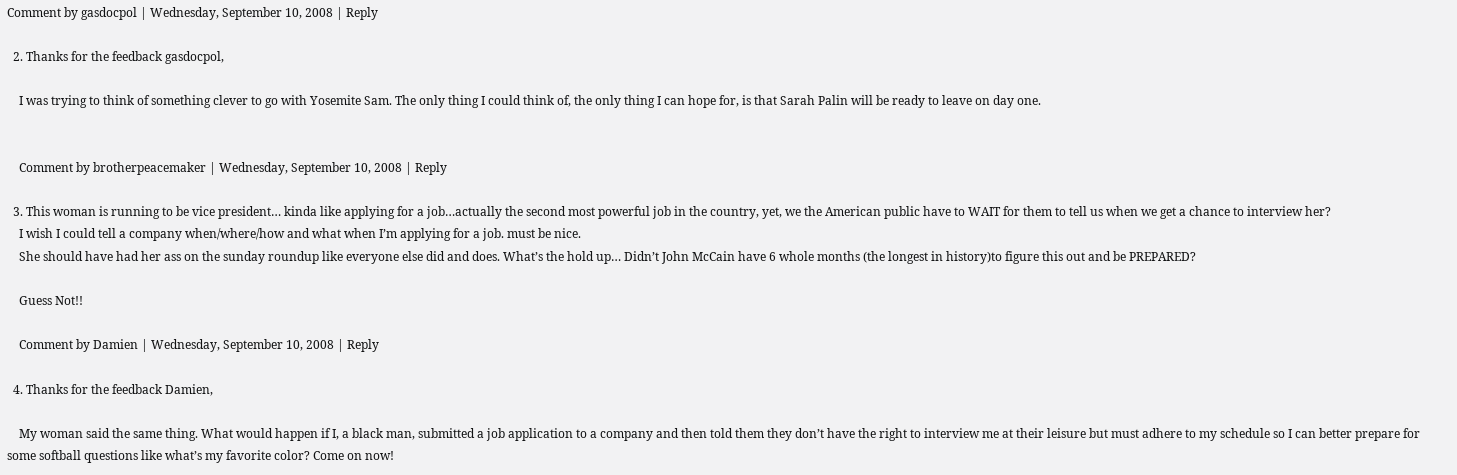Comment by gasdocpol | Wednesday, September 10, 2008 | Reply

  2. Thanks for the feedback gasdocpol,

    I was trying to think of something clever to go with Yosemite Sam. The only thing I could think of, the only thing I can hope for, is that Sarah Palin will be ready to leave on day one.


    Comment by brotherpeacemaker | Wednesday, September 10, 2008 | Reply

  3. This woman is running to be vice president… kinda like applying for a job…actually the second most powerful job in the country, yet, we the American public have to WAIT for them to tell us when we get a chance to interview her?
    I wish I could tell a company when/where/how and what when I’m applying for a job. must be nice.
    She should have had her ass on the sunday roundup like everyone else did and does. What’s the hold up… Didn’t John McCain have 6 whole months (the longest in history)to figure this out and be PREPARED?

    Guess Not!!

    Comment by Damien | Wednesday, September 10, 2008 | Reply

  4. Thanks for the feedback Damien,

    My woman said the same thing. What would happen if I, a black man, submitted a job application to a company and then told them they don’t have the right to interview me at their leisure but must adhere to my schedule so I can better prepare for some softball questions like what’s my favorite color? Come on now!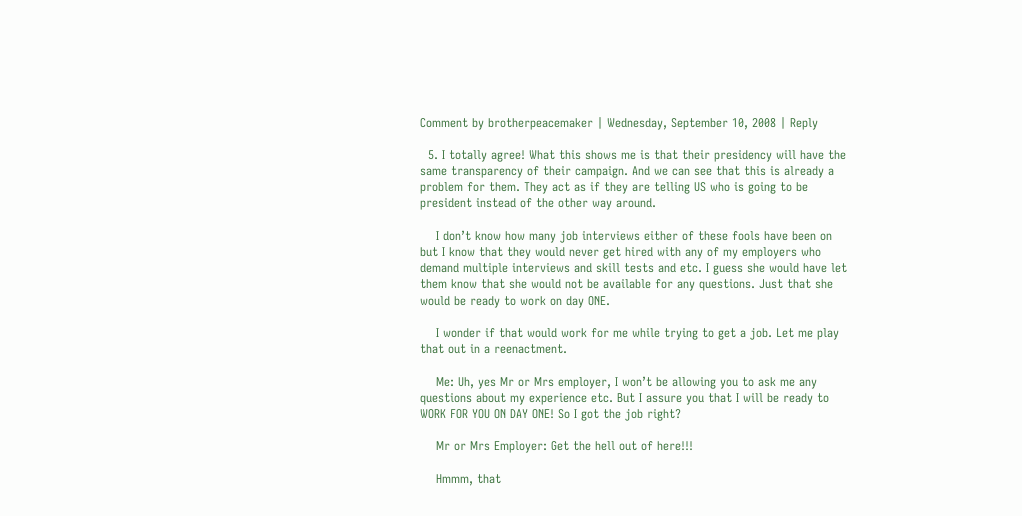Comment by brotherpeacemaker | Wednesday, September 10, 2008 | Reply

  5. I totally agree! What this shows me is that their presidency will have the same transparency of their campaign. And we can see that this is already a problem for them. They act as if they are telling US who is going to be president instead of the other way around.

    I don’t know how many job interviews either of these fools have been on but I know that they would never get hired with any of my employers who demand multiple interviews and skill tests and etc. I guess she would have let them know that she would not be available for any questions. Just that she would be ready to work on day ONE.

    I wonder if that would work for me while trying to get a job. Let me play that out in a reenactment.

    Me: Uh, yes Mr or Mrs employer, I won’t be allowing you to ask me any questions about my experience etc. But I assure you that I will be ready to WORK FOR YOU ON DAY ONE! So I got the job right?

    Mr or Mrs Employer: Get the hell out of here!!!

    Hmmm, that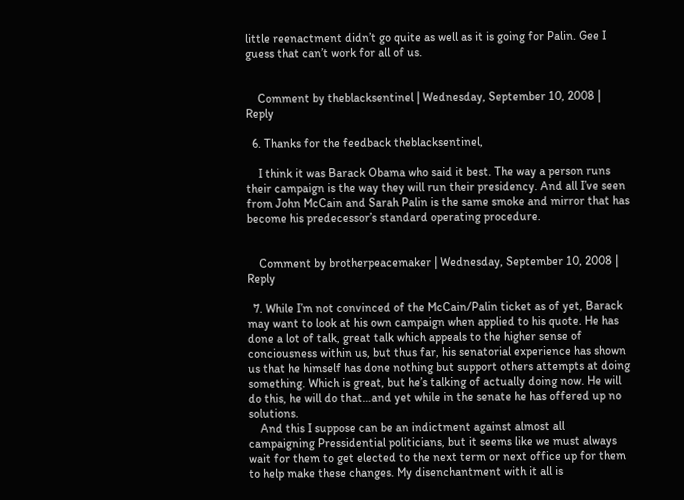little reenactment didn’t go quite as well as it is going for Palin. Gee I guess that can’t work for all of us.


    Comment by theblacksentinel | Wednesday, September 10, 2008 | Reply

  6. Thanks for the feedback theblacksentinel,

    I think it was Barack Obama who said it best. The way a person runs their campaign is the way they will run their presidency. And all I’ve seen from John McCain and Sarah Palin is the same smoke and mirror that has become his predecessor’s standard operating procedure.


    Comment by brotherpeacemaker | Wednesday, September 10, 2008 | Reply

  7. While I’m not convinced of the McCain/Palin ticket as of yet, Barack may want to look at his own campaign when applied to his quote. He has done a lot of talk, great talk which appeals to the higher sense of conciousness within us, but thus far, his senatorial experience has shown us that he himself has done nothing but support others attempts at doing something. Which is great, but he’s talking of actually doing now. He will do this, he will do that…and yet while in the senate he has offered up no solutions.
    And this I suppose can be an indictment against almost all campaigning Pressidential politicians, but it seems like we must always wait for them to get elected to the next term or next office up for them to help make these changes. My disenchantment with it all is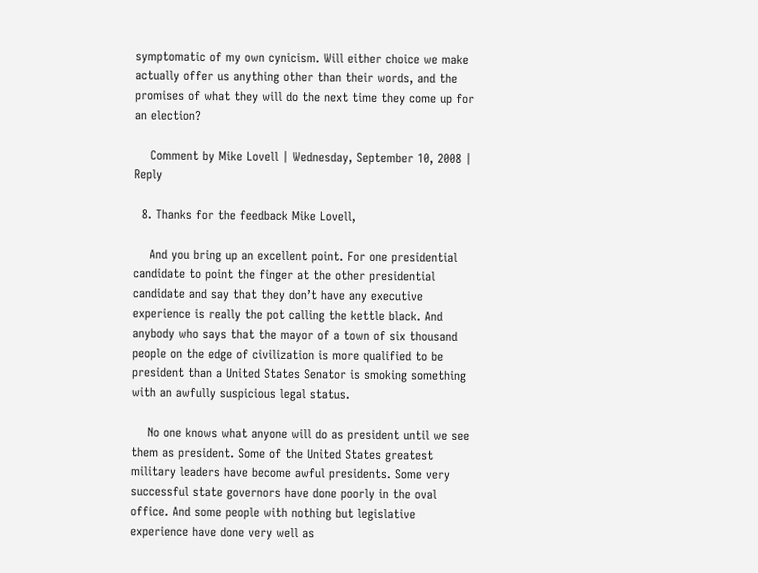symptomatic of my own cynicism. Will either choice we make actually offer us anything other than their words, and the promises of what they will do the next time they come up for an election?

    Comment by Mike Lovell | Wednesday, September 10, 2008 | Reply

  8. Thanks for the feedback Mike Lovell,

    And you bring up an excellent point. For one presidential candidate to point the finger at the other presidential candidate and say that they don’t have any executive experience is really the pot calling the kettle black. And anybody who says that the mayor of a town of six thousand people on the edge of civilization is more qualified to be president than a United States Senator is smoking something with an awfully suspicious legal status.

    No one knows what anyone will do as president until we see them as president. Some of the United States greatest military leaders have become awful presidents. Some very successful state governors have done poorly in the oval office. And some people with nothing but legislative experience have done very well as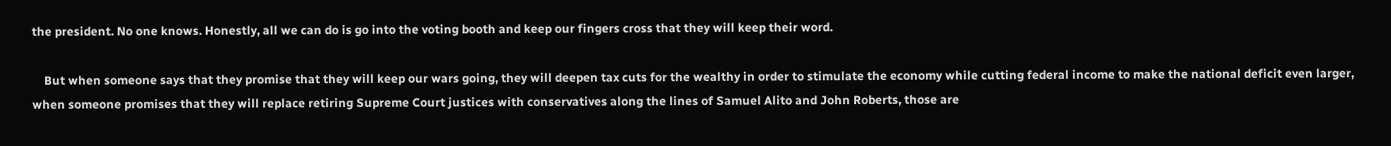the president. No one knows. Honestly, all we can do is go into the voting booth and keep our fingers cross that they will keep their word.

    But when someone says that they promise that they will keep our wars going, they will deepen tax cuts for the wealthy in order to stimulate the economy while cutting federal income to make the national deficit even larger, when someone promises that they will replace retiring Supreme Court justices with conservatives along the lines of Samuel Alito and John Roberts, those are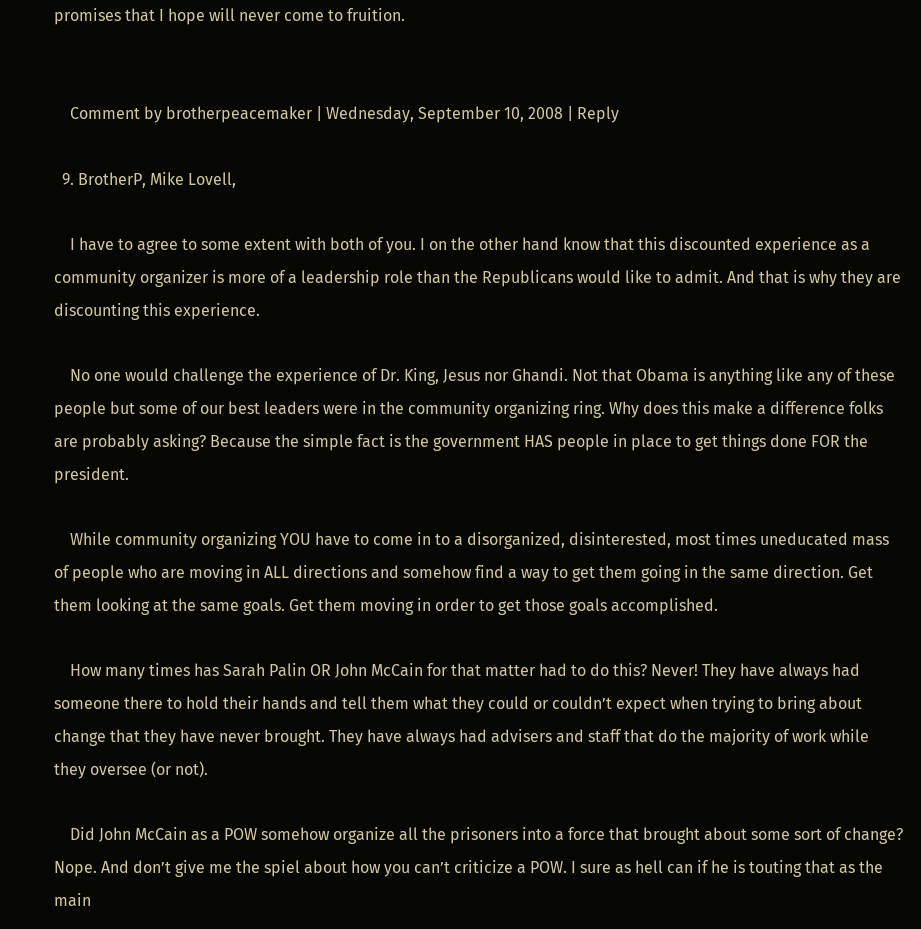promises that I hope will never come to fruition.


    Comment by brotherpeacemaker | Wednesday, September 10, 2008 | Reply

  9. BrotherP, Mike Lovell,

    I have to agree to some extent with both of you. I on the other hand know that this discounted experience as a community organizer is more of a leadership role than the Republicans would like to admit. And that is why they are discounting this experience.

    No one would challenge the experience of Dr. King, Jesus nor Ghandi. Not that Obama is anything like any of these people but some of our best leaders were in the community organizing ring. Why does this make a difference folks are probably asking? Because the simple fact is the government HAS people in place to get things done FOR the president.

    While community organizing YOU have to come in to a disorganized, disinterested, most times uneducated mass of people who are moving in ALL directions and somehow find a way to get them going in the same direction. Get them looking at the same goals. Get them moving in order to get those goals accomplished.

    How many times has Sarah Palin OR John McCain for that matter had to do this? Never! They have always had someone there to hold their hands and tell them what they could or couldn’t expect when trying to bring about change that they have never brought. They have always had advisers and staff that do the majority of work while they oversee (or not).

    Did John McCain as a POW somehow organize all the prisoners into a force that brought about some sort of change? Nope. And don’t give me the spiel about how you can’t criticize a POW. I sure as hell can if he is touting that as the main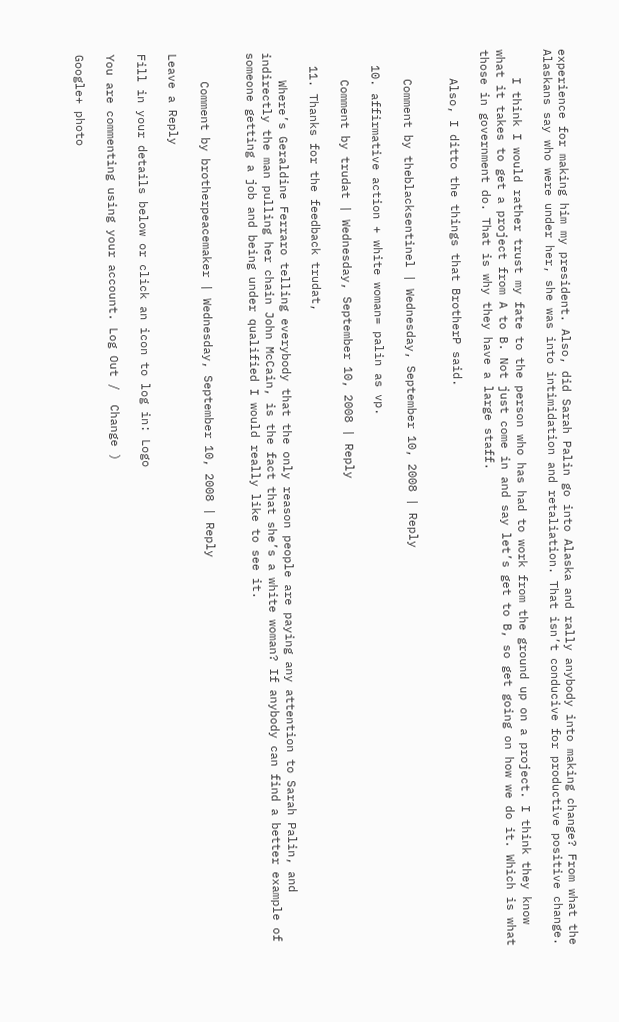experience for making him my president. Also, did Sarah Palin go into Alaska and rally anybody into making change? From what the Alaskans say who were under her, she was into intimidation and retaliation. That isn’t conducive for productive positive change.

    I think I would rather trust my fate to the person who has had to work from the ground up on a project. I think they know what it takes to get a project from A to B. Not just come in and say let’s get to B, so get going on how we do it. Which is what those in government do. That is why they have a large staff.

    Also, I ditto the things that BrotherP said.


    Comment by theblacksentinel | Wednesday, September 10, 2008 | Reply

  10. affirmative action + white woman= palin as vp.

    Comment by trudat | Wednesday, September 10, 2008 | Reply

  11. Thanks for the feedback trudat,

    Where’s Geraldine Ferraro telling everybody that the only reason people are paying any attention to Sarah Palin, and indirectly the man pulling her chain John McCain, is the fact that she’s a white woman? If anybody can find a better example of someone getting a job and being under qualified I would really like to see it.


    Comment by brotherpeacemaker | Wednesday, September 10, 2008 | Reply

Leave a Reply

Fill in your details below or click an icon to log in: Logo

You are commenting using your account. Log Out /  Change )

Google+ photo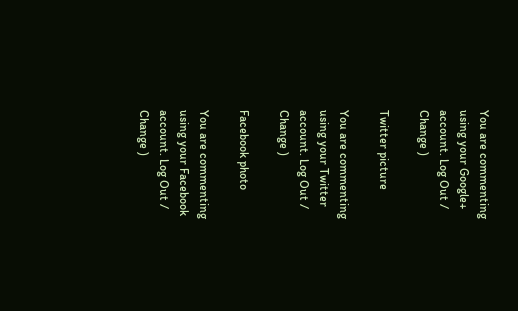You are commenting using your Google+ account. Log Out /  Change )

Twitter picture

You are commenting using your Twitter account. Log Out /  Change )

Facebook photo

You are commenting using your Facebook account. Log Out /  Change )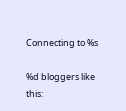Connecting to %s

%d bloggers like this: